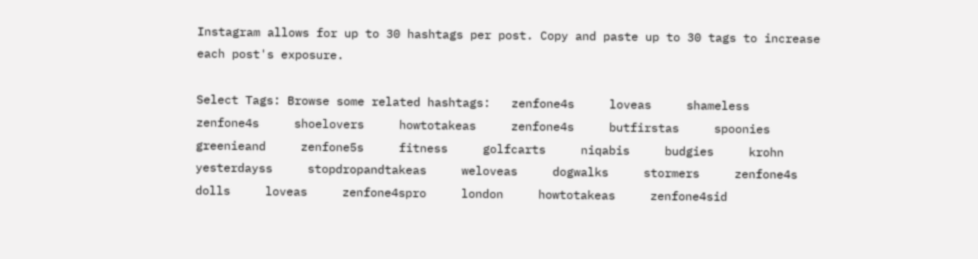Instagram allows for up to 30 hashtags per post. Copy and paste up to 30 tags to increase each post's exposure.

Select Tags: Browse some related hashtags:   zenfone4s     loveas     shameless     zenfone4s     shoelovers     howtotakeas     zenfone4s     butfirstas     spoonies     greenieand     zenfone5s     fitness     golfcarts     niqabis     budgies     krohn     yesterdayss     stopdropandtakeas     weloveas     dogwalks     stormers     zenfone4s     dolls     loveas     zenfone4spro     london     howtotakeas     zenfone4sid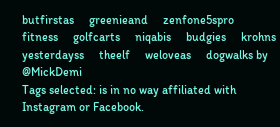butfirstas     greenieand     zenfone5spro     fitness     golfcarts     niqabis     budgies     krohns     yesterdayss     theelf     weloveas     dogwalks by @MickDemi
Tags selected: is in no way affiliated with Instagram or Facebook.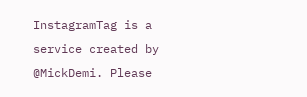InstagramTag is a service created by @MickDemi. Please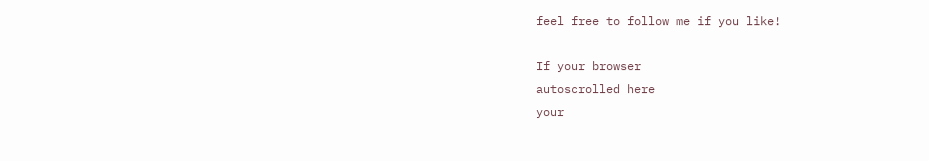feel free to follow me if you like!

If your browser
autoscrolled here
your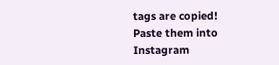tags are copied!
Paste them into Instagram